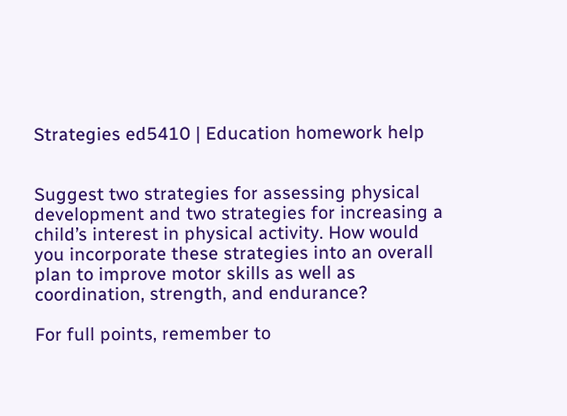Strategies ed5410 | Education homework help


Suggest two strategies for assessing physical development and two strategies for increasing a child’s interest in physical activity. How would you incorporate these strategies into an overall plan to improve motor skills as well as coordination, strength, and endurance?

For full points, remember to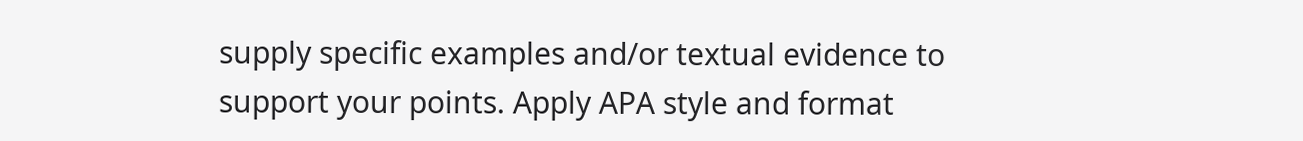supply specific examples and/or textual evidence to support your points. Apply APA style and format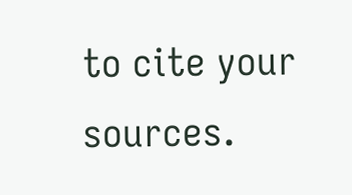to cite your sources.